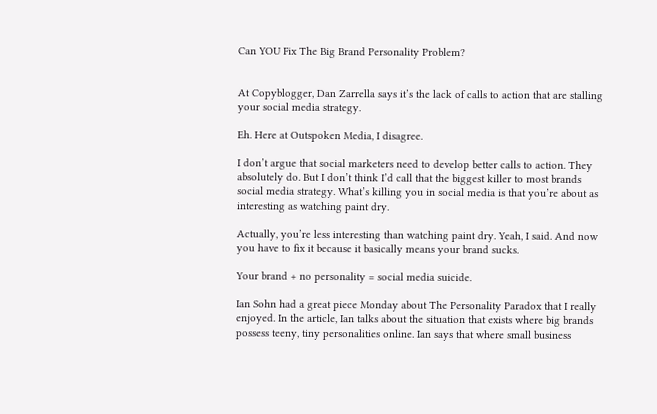Can YOU Fix The Big Brand Personality Problem?


At Copyblogger, Dan Zarrella says it’s the lack of calls to action that are stalling your social media strategy.

Eh. Here at Outspoken Media, I disagree.

I don’t argue that social marketers need to develop better calls to action. They absolutely do. But I don’t think I’d call that the biggest killer to most brands social media strategy. What’s killing you in social media is that you’re about as interesting as watching paint dry.

Actually, you’re less interesting than watching paint dry. Yeah, I said. And now you have to fix it because it basically means your brand sucks.

Your brand + no personality = social media suicide.

Ian Sohn had a great piece Monday about The Personality Paradox that I really enjoyed. In the article, Ian talks about the situation that exists where big brands possess teeny, tiny personalities online. Ian says that where small business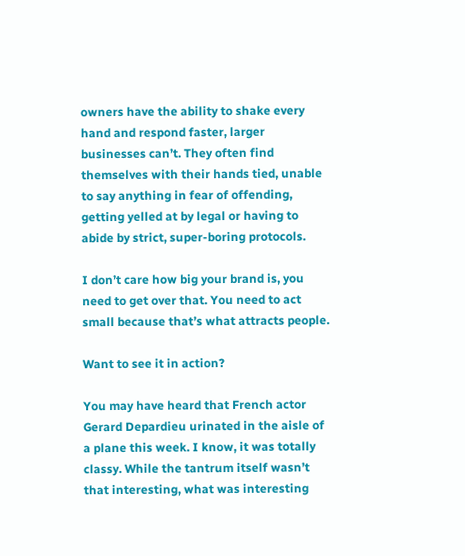owners have the ability to shake every hand and respond faster, larger businesses can’t. They often find themselves with their hands tied, unable to say anything in fear of offending, getting yelled at by legal or having to abide by strict, super-boring protocols.

I don’t care how big your brand is, you need to get over that. You need to act small because that’s what attracts people.

Want to see it in action?

You may have heard that French actor Gerard Depardieu urinated in the aisle of a plane this week. I know, it was totally classy. While the tantrum itself wasn’t that interesting, what was interesting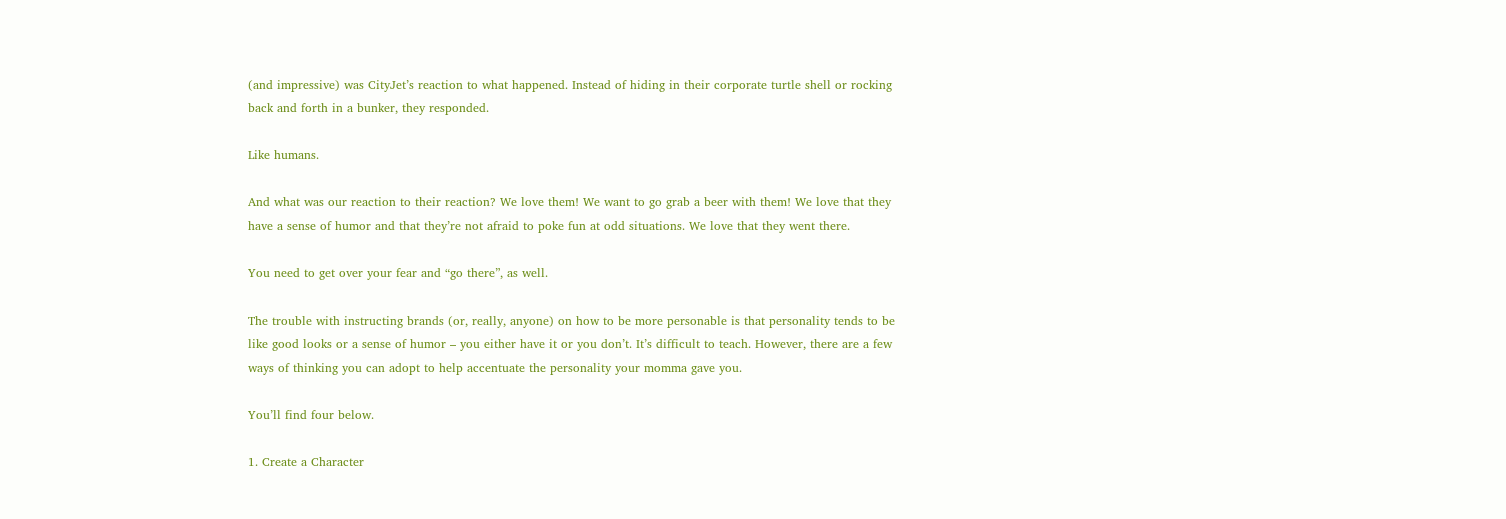(and impressive) was CityJet’s reaction to what happened. Instead of hiding in their corporate turtle shell or rocking back and forth in a bunker, they responded.

Like humans.

And what was our reaction to their reaction? We love them! We want to go grab a beer with them! We love that they have a sense of humor and that they’re not afraid to poke fun at odd situations. We love that they went there.

You need to get over your fear and “go there”, as well.

The trouble with instructing brands (or, really, anyone) on how to be more personable is that personality tends to be like good looks or a sense of humor – you either have it or you don’t. It’s difficult to teach. However, there are a few ways of thinking you can adopt to help accentuate the personality your momma gave you.

You’ll find four below.

1. Create a Character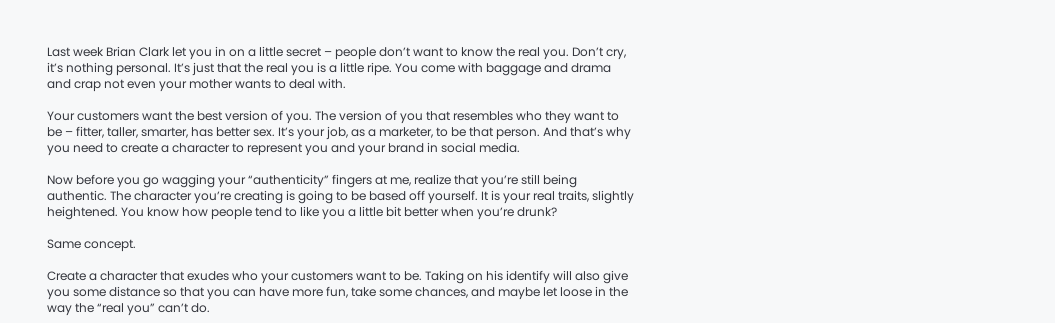Last week Brian Clark let you in on a little secret – people don’t want to know the real you. Don’t cry, it’s nothing personal. It’s just that the real you is a little ripe. You come with baggage and drama and crap not even your mother wants to deal with.

Your customers want the best version of you. The version of you that resembles who they want to be – fitter, taller, smarter, has better sex. It’s your job, as a marketer, to be that person. And that’s why you need to create a character to represent you and your brand in social media.

Now before you go wagging your “authenticity” fingers at me, realize that you’re still being authentic. The character you’re creating is going to be based off yourself. It is your real traits, slightly heightened. You know how people tend to like you a little bit better when you’re drunk?

Same concept.

Create a character that exudes who your customers want to be. Taking on his identify will also give you some distance so that you can have more fun, take some chances, and maybe let loose in the way the “real you” can’t do.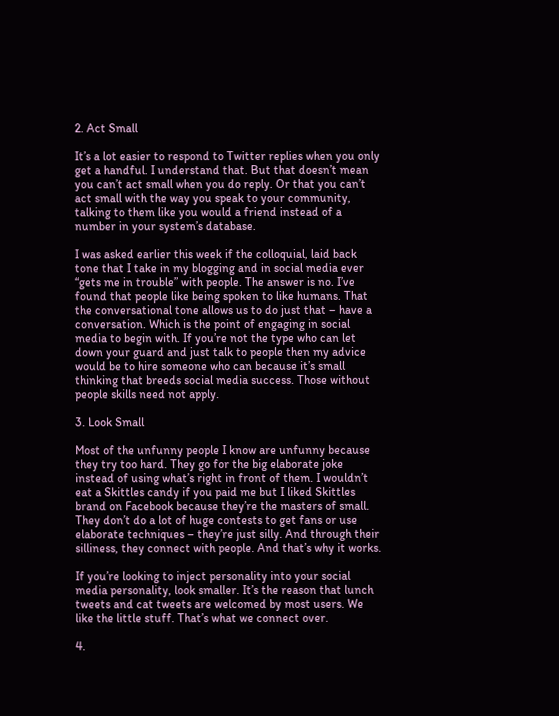2. Act Small

It’s a lot easier to respond to Twitter replies when you only get a handful. I understand that. But that doesn’t mean you can’t act small when you do reply. Or that you can’t act small with the way you speak to your community, talking to them like you would a friend instead of a number in your system’s database.

I was asked earlier this week if the colloquial, laid back tone that I take in my blogging and in social media ever “gets me in trouble” with people. The answer is no. I’ve found that people like being spoken to like humans. That the conversational tone allows us to do just that – have a conversation. Which is the point of engaging in social media to begin with. If you’re not the type who can let down your guard and just talk to people then my advice would be to hire someone who can because it’s small thinking that breeds social media success. Those without people skills need not apply.

3. Look Small

Most of the unfunny people I know are unfunny because they try too hard. They go for the big elaborate joke instead of using what’s right in front of them. I wouldn’t eat a Skittles candy if you paid me but I liked Skittles brand on Facebook because they’re the masters of small. They don’t do a lot of huge contests to get fans or use elaborate techniques – they’re just silly. And through their silliness, they connect with people. And that’s why it works.

If you’re looking to inject personality into your social media personality, look smaller. It’s the reason that lunch tweets and cat tweets are welcomed by most users. We like the little stuff. That’s what we connect over.

4.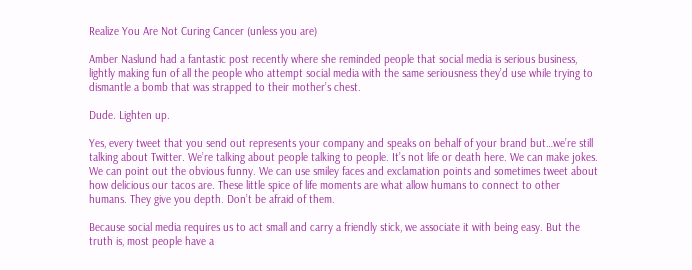Realize You Are Not Curing Cancer (unless you are)

Amber Naslund had a fantastic post recently where she reminded people that social media is serious business, lightly making fun of all the people who attempt social media with the same seriousness they’d use while trying to dismantle a bomb that was strapped to their mother’s chest.

Dude. Lighten up.

Yes, every tweet that you send out represents your company and speaks on behalf of your brand but…we’re still talking about Twitter. We’re talking about people talking to people. It’s not life or death here. We can make jokes. We can point out the obvious funny. We can use smiley faces and exclamation points and sometimes tweet about how delicious our tacos are. These little spice of life moments are what allow humans to connect to other humans. They give you depth. Don’t be afraid of them.

Because social media requires us to act small and carry a friendly stick, we associate it with being easy. But the truth is, most people have a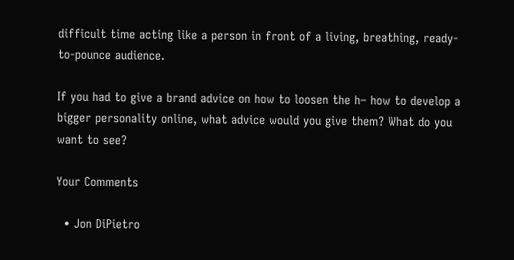difficult time acting like a person in front of a living, breathing, ready-to-pounce audience.

If you had to give a brand advice on how to loosen the h– how to develop a bigger personality online, what advice would you give them? What do you want to see?

Your Comments

  • Jon DiPietro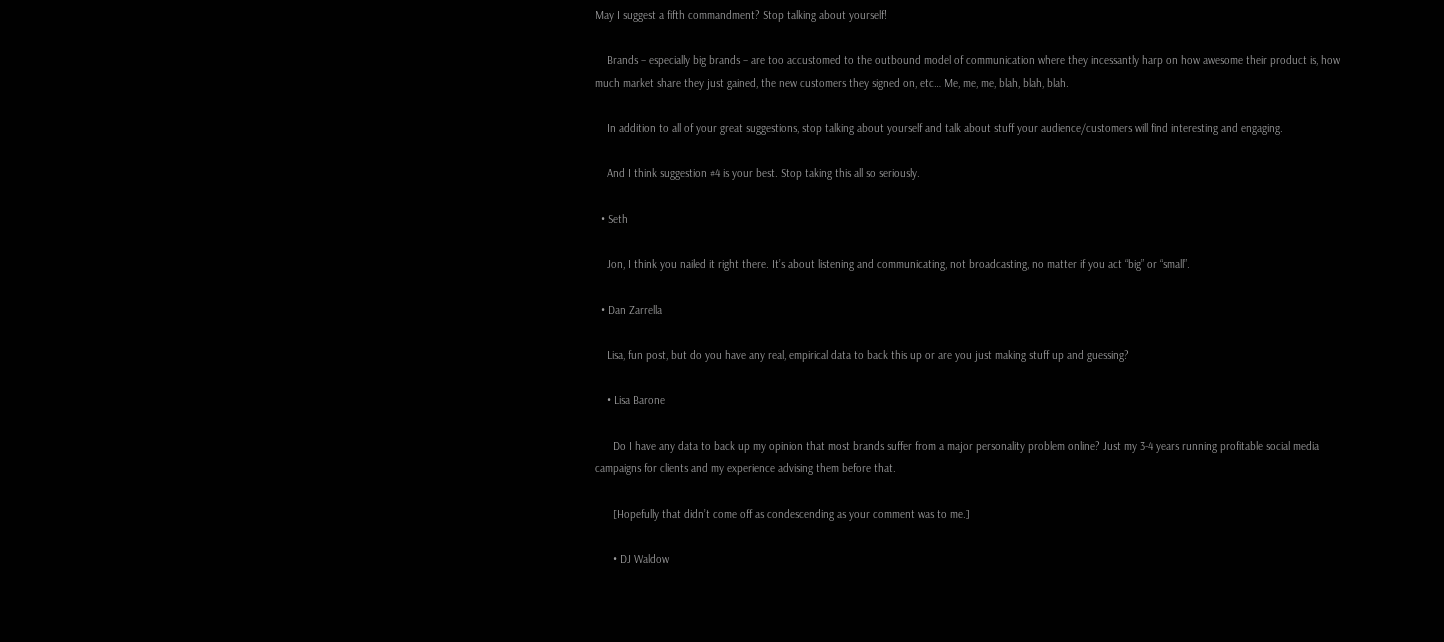May I suggest a fifth commandment? Stop talking about yourself!

    Brands – especially big brands – are too accustomed to the outbound model of communication where they incessantly harp on how awesome their product is, how much market share they just gained, the new customers they signed on, etc… Me, me, me, blah, blah, blah.

    In addition to all of your great suggestions, stop talking about yourself and talk about stuff your audience/customers will find interesting and engaging.

    And I think suggestion #4 is your best. Stop taking this all so seriously.

  • Seth

    Jon, I think you nailed it right there. It’s about listening and communicating, not broadcasting, no matter if you act “big” or “small”.

  • Dan Zarrella

    Lisa, fun post, but do you have any real, empirical data to back this up or are you just making stuff up and guessing?

    • Lisa Barone

      Do I have any data to back up my opinion that most brands suffer from a major personality problem online? Just my 3-4 years running profitable social media campaigns for clients and my experience advising them before that.

      [Hopefully that didn’t come off as condescending as your comment was to me.]

      • DJ Waldow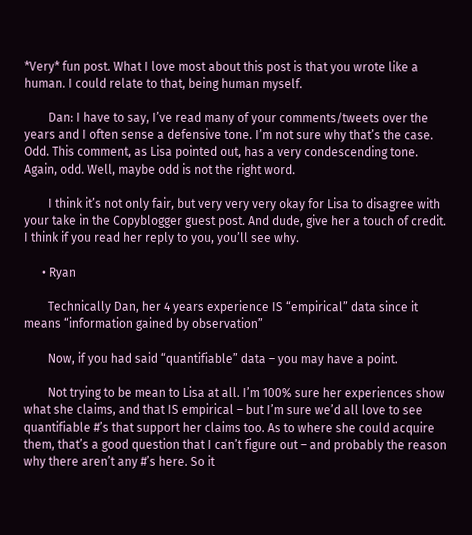*Very* fun post. What I love most about this post is that you wrote like a human. I could relate to that, being human myself.

        Dan: I have to say, I’ve read many of your comments/tweets over the years and I often sense a defensive tone. I’m not sure why that’s the case. Odd. This comment, as Lisa pointed out, has a very condescending tone. Again, odd. Well, maybe odd is not the right word.

        I think it’s not only fair, but very very very okay for Lisa to disagree with your take in the Copyblogger guest post. And dude, give her a touch of credit. I think if you read her reply to you, you’ll see why.

      • Ryan

        Technically Dan, her 4 years experience IS “empirical” data since it means “information gained by observation”

        Now, if you had said “quantifiable” data – you may have a point.

        Not trying to be mean to Lisa at all. I’m 100% sure her experiences show what she claims, and that IS empirical – but I’m sure we’d all love to see quantifiable #’s that support her claims too. As to where she could acquire them, that’s a good question that I can’t figure out – and probably the reason why there aren’t any #’s here. So it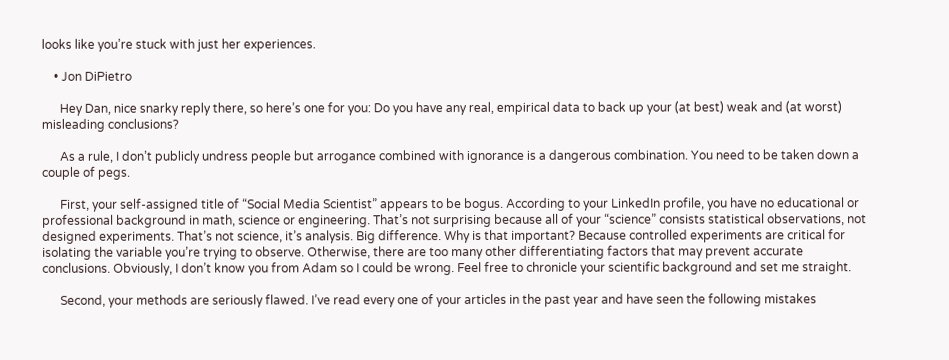looks like you’re stuck with just her experiences.

    • Jon DiPietro

      Hey Dan, nice snarky reply there, so here’s one for you: Do you have any real, empirical data to back up your (at best) weak and (at worst) misleading conclusions?

      As a rule, I don’t publicly undress people but arrogance combined with ignorance is a dangerous combination. You need to be taken down a couple of pegs.

      First, your self-assigned title of “Social Media Scientist” appears to be bogus. According to your LinkedIn profile, you have no educational or professional background in math, science or engineering. That’s not surprising because all of your “science” consists statistical observations, not designed experiments. That’s not science, it’s analysis. Big difference. Why is that important? Because controlled experiments are critical for isolating the variable you’re trying to observe. Otherwise, there are too many other differentiating factors that may prevent accurate conclusions. Obviously, I don’t know you from Adam so I could be wrong. Feel free to chronicle your scientific background and set me straight.

      Second, your methods are seriously flawed. I’ve read every one of your articles in the past year and have seen the following mistakes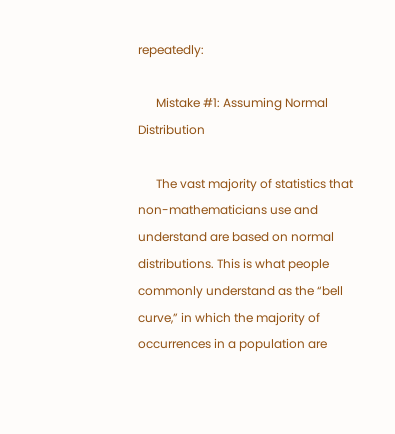repeatedly:

      Mistake #1: Assuming Normal Distribution

      The vast majority of statistics that non-mathematicians use and understand are based on normal distributions. This is what people commonly understand as the “bell curve,” in which the majority of occurrences in a population are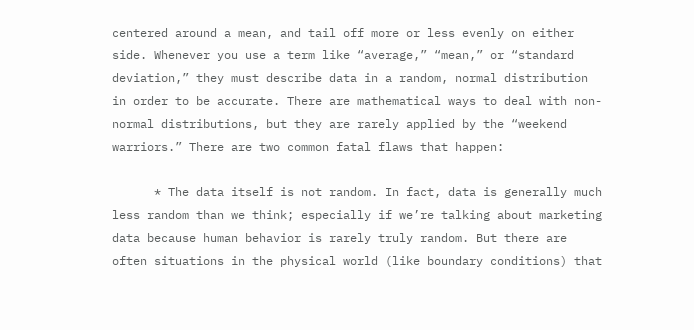centered around a mean, and tail off more or less evenly on either side. Whenever you use a term like “average,” “mean,” or “standard deviation,” they must describe data in a random, normal distribution in order to be accurate. There are mathematical ways to deal with non-normal distributions, but they are rarely applied by the “weekend warriors.” There are two common fatal flaws that happen:

      * The data itself is not random. In fact, data is generally much less random than we think; especially if we’re talking about marketing data because human behavior is rarely truly random. But there are often situations in the physical world (like boundary conditions) that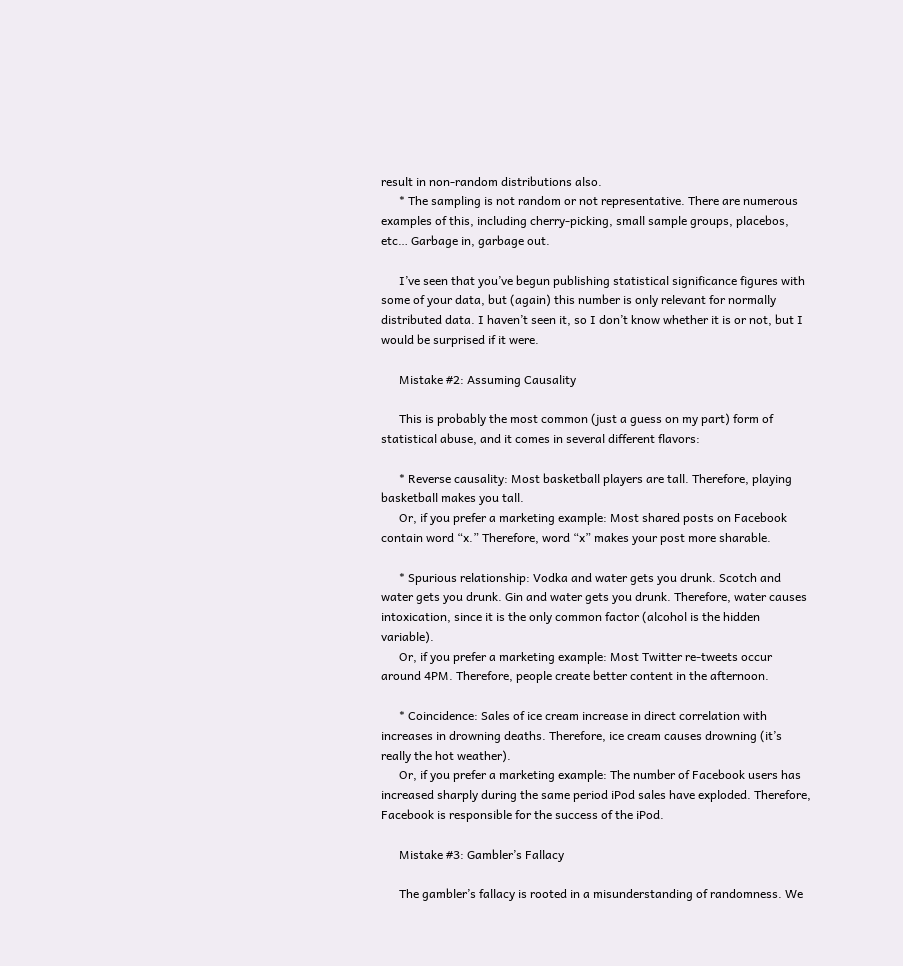result in non-random distributions also.
      * The sampling is not random or not representative. There are numerous examples of this, including cherry-picking, small sample groups, placebos, etc… Garbage in, garbage out.

      I’ve seen that you’ve begun publishing statistical significance figures with some of your data, but (again) this number is only relevant for normally distributed data. I haven’t seen it, so I don’t know whether it is or not, but I would be surprised if it were.

      Mistake #2: Assuming Causality

      This is probably the most common (just a guess on my part) form of statistical abuse, and it comes in several different flavors:

      * Reverse causality: Most basketball players are tall. Therefore, playing basketball makes you tall.
      Or, if you prefer a marketing example: Most shared posts on Facebook contain word “x.” Therefore, word “x” makes your post more sharable.

      * Spurious relationship: Vodka and water gets you drunk. Scotch and water gets you drunk. Gin and water gets you drunk. Therefore, water causes intoxication, since it is the only common factor (alcohol is the hidden variable).
      Or, if you prefer a marketing example: Most Twitter re-tweets occur around 4PM. Therefore, people create better content in the afternoon.

      * Coincidence: Sales of ice cream increase in direct correlation with increases in drowning deaths. Therefore, ice cream causes drowning (it’s really the hot weather).
      Or, if you prefer a marketing example: The number of Facebook users has increased sharply during the same period iPod sales have exploded. Therefore, Facebook is responsible for the success of the iPod.

      Mistake #3: Gambler’s Fallacy

      The gambler’s fallacy is rooted in a misunderstanding of randomness. We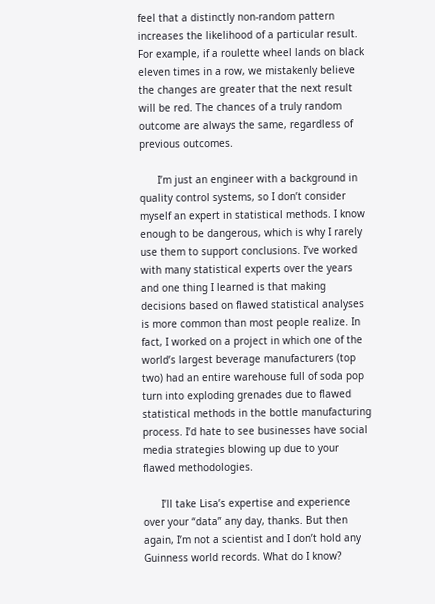feel that a distinctly non-random pattern increases the likelihood of a particular result. For example, if a roulette wheel lands on black eleven times in a row, we mistakenly believe the changes are greater that the next result will be red. The chances of a truly random outcome are always the same, regardless of previous outcomes.

      I’m just an engineer with a background in quality control systems, so I don’t consider myself an expert in statistical methods. I know enough to be dangerous, which is why I rarely use them to support conclusions. I’ve worked with many statistical experts over the years and one thing I learned is that making decisions based on flawed statistical analyses is more common than most people realize. In fact, I worked on a project in which one of the world’s largest beverage manufacturers (top two) had an entire warehouse full of soda pop turn into exploding grenades due to flawed statistical methods in the bottle manufacturing process. I’d hate to see businesses have social media strategies blowing up due to your flawed methodologies.

      I’ll take Lisa’s expertise and experience over your “data” any day, thanks. But then again, I’m not a scientist and I don’t hold any Guinness world records. What do I know?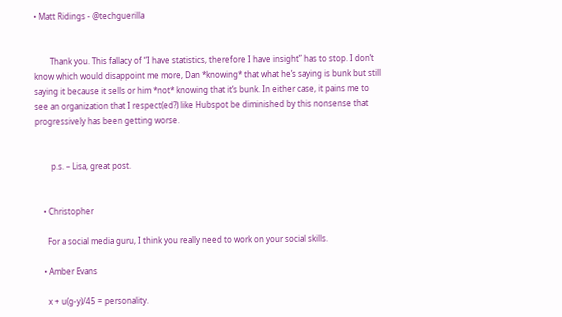• Matt Ridings - @techguerilla


        Thank you. This fallacy of “I have statistics, therefore I have insight” has to stop. I don’t know which would disappoint me more, Dan *knowing* that what he’s saying is bunk but still saying it because it sells or him *not* knowing that it’s bunk. In either case, it pains me to see an organization that I respect(ed?) like Hubspot be diminished by this nonsense that progressively has been getting worse.


        p.s. – Lisa, great post.


    • Christopher

      For a social media guru, I think you really need to work on your social skills.

    • Amber Evans

      x + u(g-y)/45 = personality.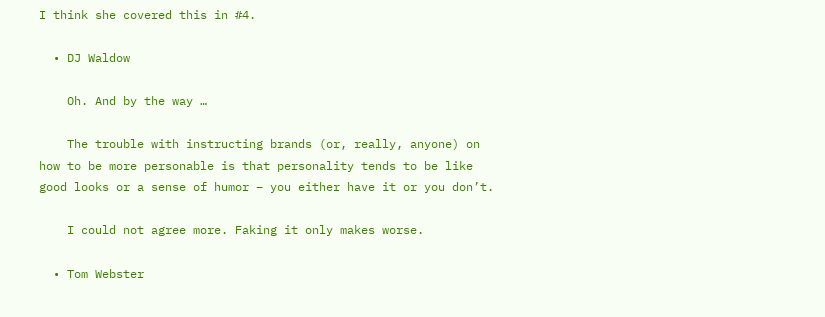I think she covered this in #4.

  • DJ Waldow

    Oh. And by the way …

    The trouble with instructing brands (or, really, anyone) on how to be more personable is that personality tends to be like good looks or a sense of humor – you either have it or you don’t.

    I could not agree more. Faking it only makes worse.

  • Tom Webster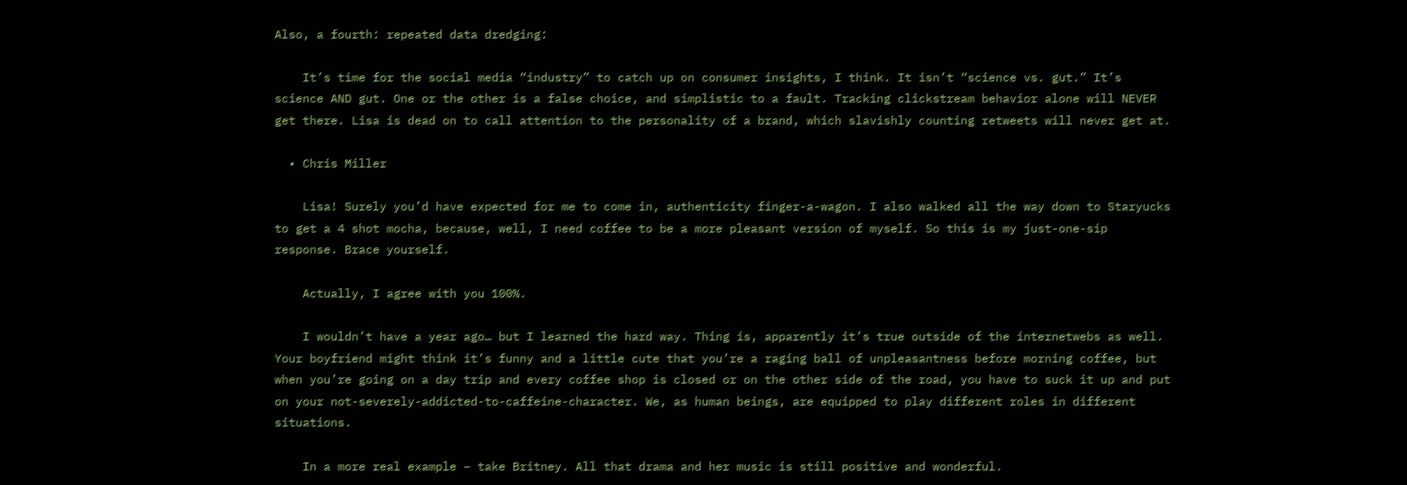Also, a fourth: repeated data dredging:

    It’s time for the social media “industry” to catch up on consumer insights, I think. It isn’t “science vs. gut.” It’s science AND gut. One or the other is a false choice, and simplistic to a fault. Tracking clickstream behavior alone will NEVER get there. Lisa is dead on to call attention to the personality of a brand, which slavishly counting retweets will never get at.

  • Chris Miller

    Lisa! Surely you’d have expected for me to come in, authenticity finger-a-wagon. I also walked all the way down to Staryucks to get a 4 shot mocha, because, well, I need coffee to be a more pleasant version of myself. So this is my just-one-sip response. Brace yourself.

    Actually, I agree with you 100%.

    I wouldn’t have a year ago… but I learned the hard way. Thing is, apparently it’s true outside of the internetwebs as well. Your boyfriend might think it’s funny and a little cute that you’re a raging ball of unpleasantness before morning coffee, but when you’re going on a day trip and every coffee shop is closed or on the other side of the road, you have to suck it up and put on your not-severely-addicted-to-caffeine-character. We, as human beings, are equipped to play different roles in different situations.

    In a more real example – take Britney. All that drama and her music is still positive and wonderful.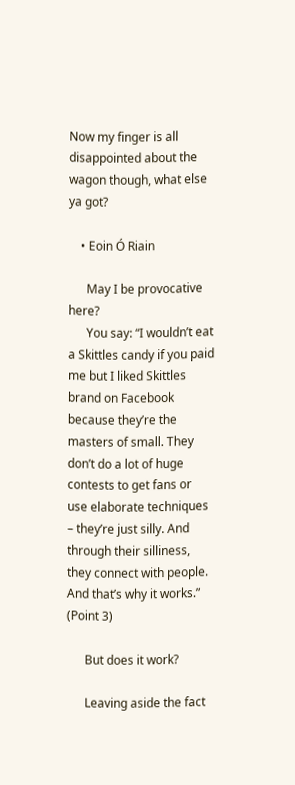Now my finger is all disappointed about the wagon though, what else ya got?

    • Eoin Ó Riain

      May I be provocative here?
      You say: “I wouldn’t eat a Skittles candy if you paid me but I liked Skittles brand on Facebook because they’re the masters of small. They don’t do a lot of huge contests to get fans or use elaborate techniques – they’re just silly. And through their silliness, they connect with people. And that’s why it works.” (Point 3)

      But does it work?

      Leaving aside the fact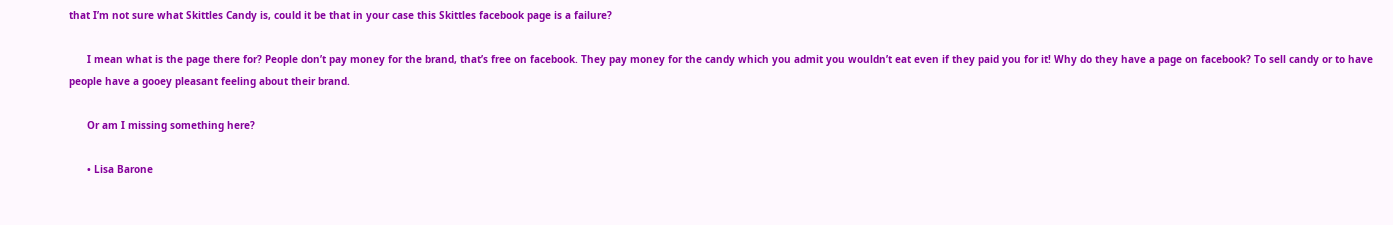that I’m not sure what Skittles Candy is, could it be that in your case this Skittles facebook page is a failure?

      I mean what is the page there for? People don’t pay money for the brand, that’s free on facebook. They pay money for the candy which you admit you wouldn’t eat even if they paid you for it! Why do they have a page on facebook? To sell candy or to have people have a gooey pleasant feeling about their brand.

      Or am I missing something here?

      • Lisa Barone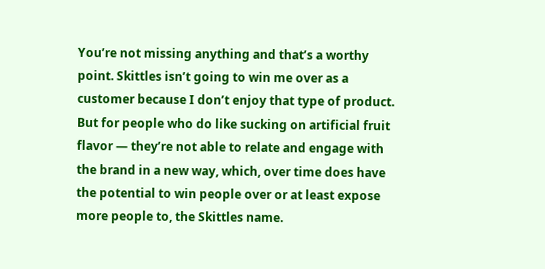You’re not missing anything and that’s a worthy point. Skittles isn’t going to win me over as a customer because I don’t enjoy that type of product. But for people who do like sucking on artificial fruit flavor — they’re not able to relate and engage with the brand in a new way, which, over time does have the potential to win people over or at least expose more people to, the Skittles name.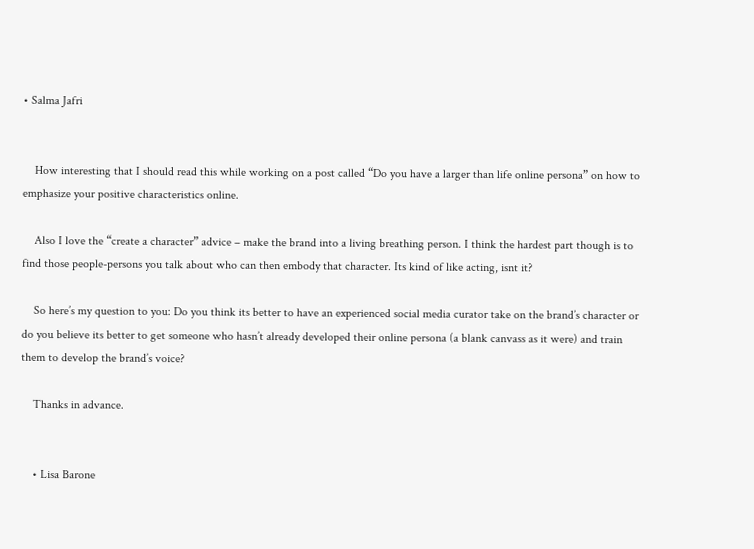• Salma Jafri


    How interesting that I should read this while working on a post called “Do you have a larger than life online persona” on how to emphasize your positive characteristics online.

    Also I love the “create a character” advice – make the brand into a living breathing person. I think the hardest part though is to find those people-persons you talk about who can then embody that character. Its kind of like acting, isnt it?

    So here’s my question to you: Do you think its better to have an experienced social media curator take on the brand’s character or do you believe its better to get someone who hasn’t already developed their online persona (a blank canvass as it were) and train them to develop the brand’s voice?

    Thanks in advance.


    • Lisa Barone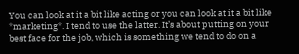You can look at it a bit like acting or you can look at it a bit like *marketing*. I tend to use the latter. It’s about putting on your best face for the job, which is something we tend to do on a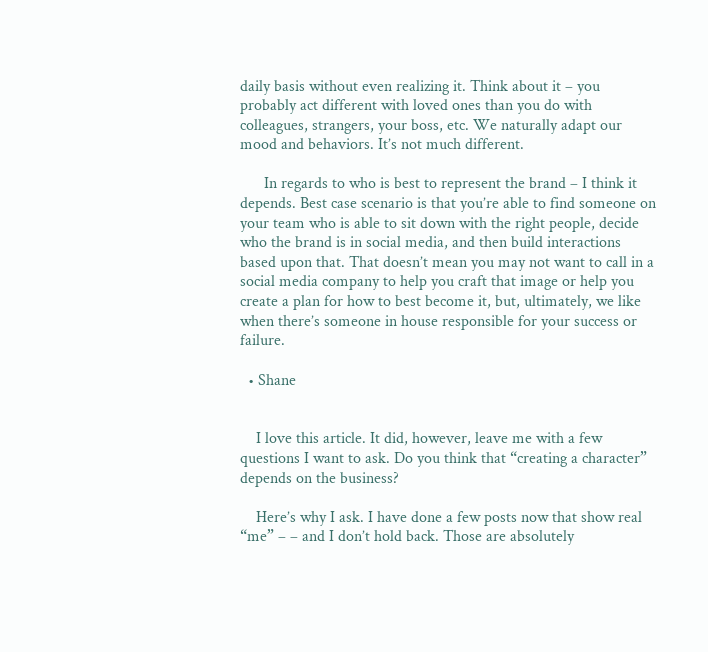daily basis without even realizing it. Think about it – you probably act different with loved ones than you do with colleagues, strangers, your boss, etc. We naturally adapt our mood and behaviors. It’s not much different.

      In regards to who is best to represent the brand – I think it depends. Best case scenario is that you’re able to find someone on your team who is able to sit down with the right people, decide who the brand is in social media, and then build interactions based upon that. That doesn’t mean you may not want to call in a social media company to help you craft that image or help you create a plan for how to best become it, but, ultimately, we like when there’s someone in house responsible for your success or failure.

  • Shane


    I love this article. It did, however, leave me with a few questions I want to ask. Do you think that “creating a character” depends on the business?

    Here’s why I ask. I have done a few posts now that show real “me” – – and I don’t hold back. Those are absolutely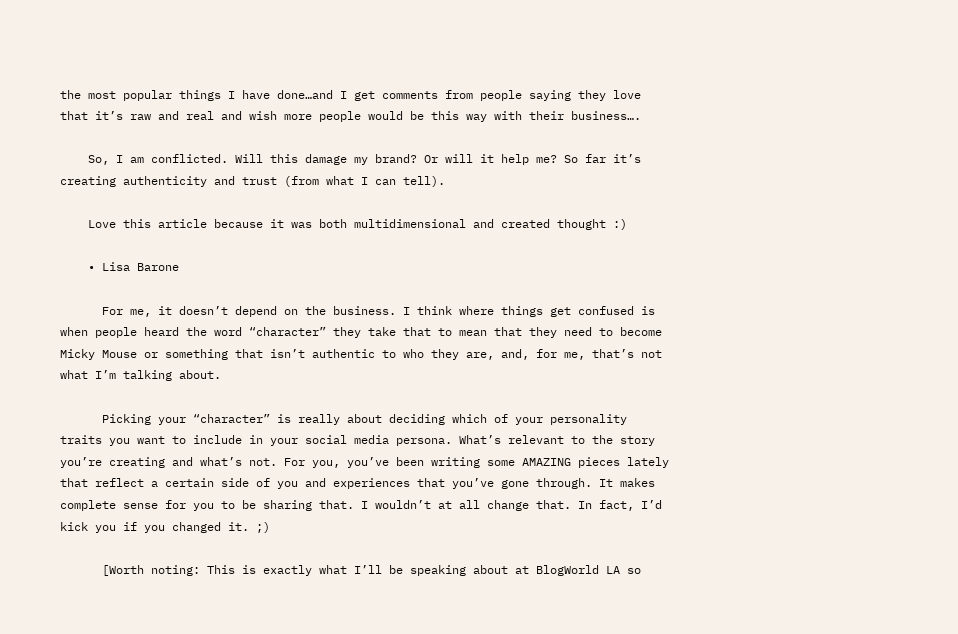the most popular things I have done…and I get comments from people saying they love that it’s raw and real and wish more people would be this way with their business….

    So, I am conflicted. Will this damage my brand? Or will it help me? So far it’s creating authenticity and trust (from what I can tell).

    Love this article because it was both multidimensional and created thought :)

    • Lisa Barone

      For me, it doesn’t depend on the business. I think where things get confused is when people heard the word “character” they take that to mean that they need to become Micky Mouse or something that isn’t authentic to who they are, and, for me, that’s not what I’m talking about.

      Picking your “character” is really about deciding which of your personality traits you want to include in your social media persona. What’s relevant to the story you’re creating and what’s not. For you, you’ve been writing some AMAZING pieces lately that reflect a certain side of you and experiences that you’ve gone through. It makes complete sense for you to be sharing that. I wouldn’t at all change that. In fact, I’d kick you if you changed it. ;)

      [Worth noting: This is exactly what I’ll be speaking about at BlogWorld LA so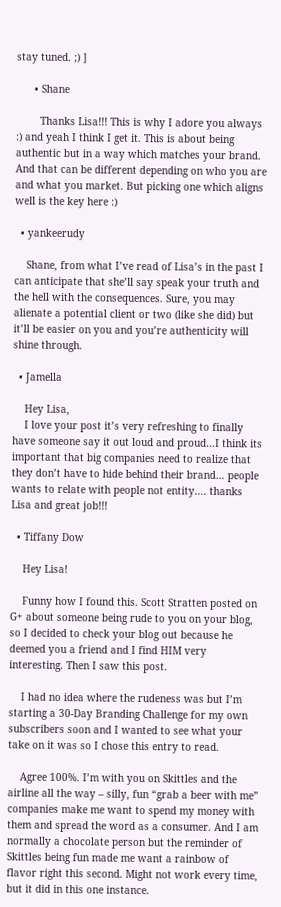stay tuned. ;) ]

      • Shane

        Thanks Lisa!!! This is why I adore you always :) and yeah I think I get it. This is about being authentic but in a way which matches your brand. And that can be different depending on who you are and what you market. But picking one which aligns well is the key here :)

  • yankeerudy

    Shane, from what I’ve read of Lisa’s in the past I can anticipate that she’ll say speak your truth and the hell with the consequences. Sure, you may alienate a potential client or two (like she did) but it’ll be easier on you and you’re authenticity will shine through.

  • Jamella

    Hey Lisa,
    I love your post it’s very refreshing to finally have someone say it out loud and proud…I think its important that big companies need to realize that they don’t have to hide behind their brand… people wants to relate with people not entity…. thanks Lisa and great job!!!

  • Tiffany Dow

    Hey Lisa!

    Funny how I found this. Scott Stratten posted on G+ about someone being rude to you on your blog, so I decided to check your blog out because he deemed you a friend and I find HIM very interesting. Then I saw this post.

    I had no idea where the rudeness was but I’m starting a 30-Day Branding Challenge for my own subscribers soon and I wanted to see what your take on it was so I chose this entry to read.

    Agree 100%. I’m with you on Skittles and the airline all the way – silly, fun “grab a beer with me” companies make me want to spend my money with them and spread the word as a consumer. And I am normally a chocolate person but the reminder of Skittles being fun made me want a rainbow of flavor right this second. Might not work every time, but it did in this one instance.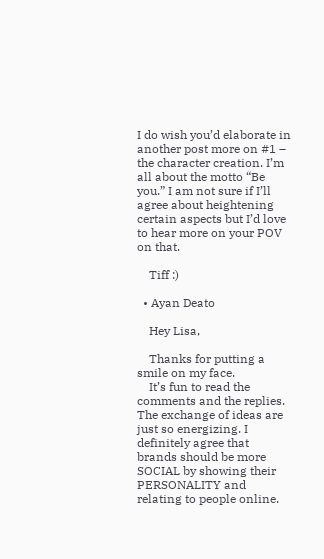I do wish you’d elaborate in another post more on #1 – the character creation. I’m all about the motto “Be you.” I am not sure if I’ll agree about heightening certain aspects but I’d love to hear more on your POV on that.

    Tiff :)

  • Ayan Deato

    Hey Lisa,

    Thanks for putting a smile on my face.
    It’s fun to read the comments and the replies. The exchange of ideas are just so energizing. I definitely agree that brands should be more SOCIAL by showing their PERSONALITY and relating to people online.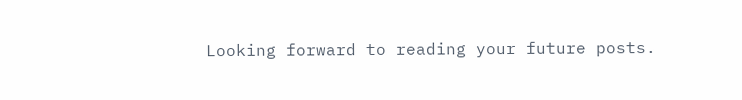Looking forward to reading your future posts.